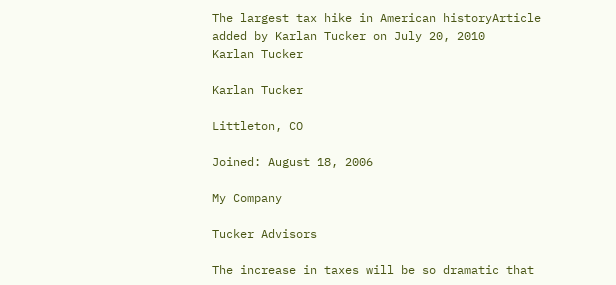The largest tax hike in American historyArticle added by Karlan Tucker on July 20, 2010
Karlan Tucker

Karlan Tucker

Littleton, CO

Joined: August 18, 2006

My Company

Tucker Advisors

The increase in taxes will be so dramatic that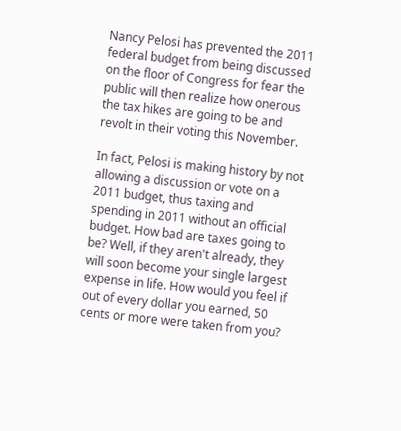Nancy Pelosi has prevented the 2011 federal budget from being discussed on the floor of Congress for fear the public will then realize how onerous the tax hikes are going to be and revolt in their voting this November.

In fact, Pelosi is making history by not allowing a discussion or vote on a 2011 budget, thus taxing and spending in 2011 without an official budget. How bad are taxes going to be? Well, if they aren't already, they will soon become your single largest expense in life. How would you feel if out of every dollar you earned, 50 cents or more were taken from you?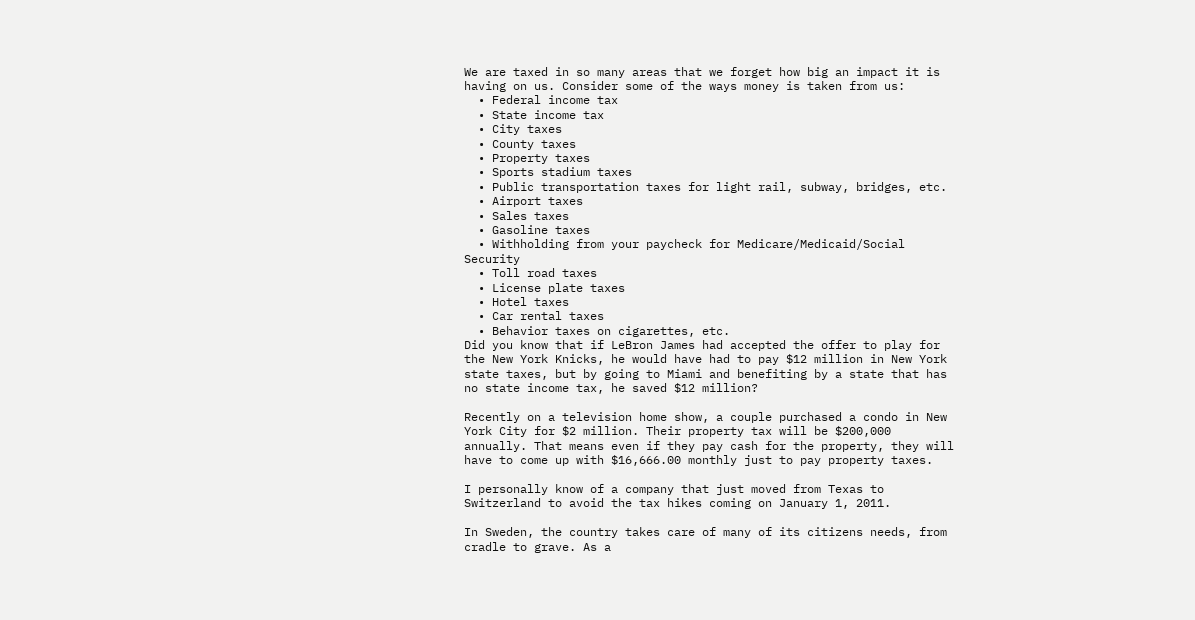We are taxed in so many areas that we forget how big an impact it is having on us. Consider some of the ways money is taken from us:
  • Federal income tax
  • State income tax
  • City taxes
  • County taxes
  • Property taxes
  • Sports stadium taxes
  • Public transportation taxes for light rail, subway, bridges, etc.
  • Airport taxes
  • Sales taxes
  • Gasoline taxes
  • Withholding from your paycheck for Medicare/Medicaid/Social Security
  • Toll road taxes
  • License plate taxes
  • Hotel taxes
  • Car rental taxes
  • Behavior taxes on cigarettes, etc.
Did you know that if LeBron James had accepted the offer to play for the New York Knicks, he would have had to pay $12 million in New York state taxes, but by going to Miami and benefiting by a state that has no state income tax, he saved $12 million?

Recently on a television home show, a couple purchased a condo in New York City for $2 million. Their property tax will be $200,000 annually. That means even if they pay cash for the property, they will have to come up with $16,666.00 monthly just to pay property taxes.

I personally know of a company that just moved from Texas to Switzerland to avoid the tax hikes coming on January 1, 2011.

In Sweden, the country takes care of many of its citizens needs, from cradle to grave. As a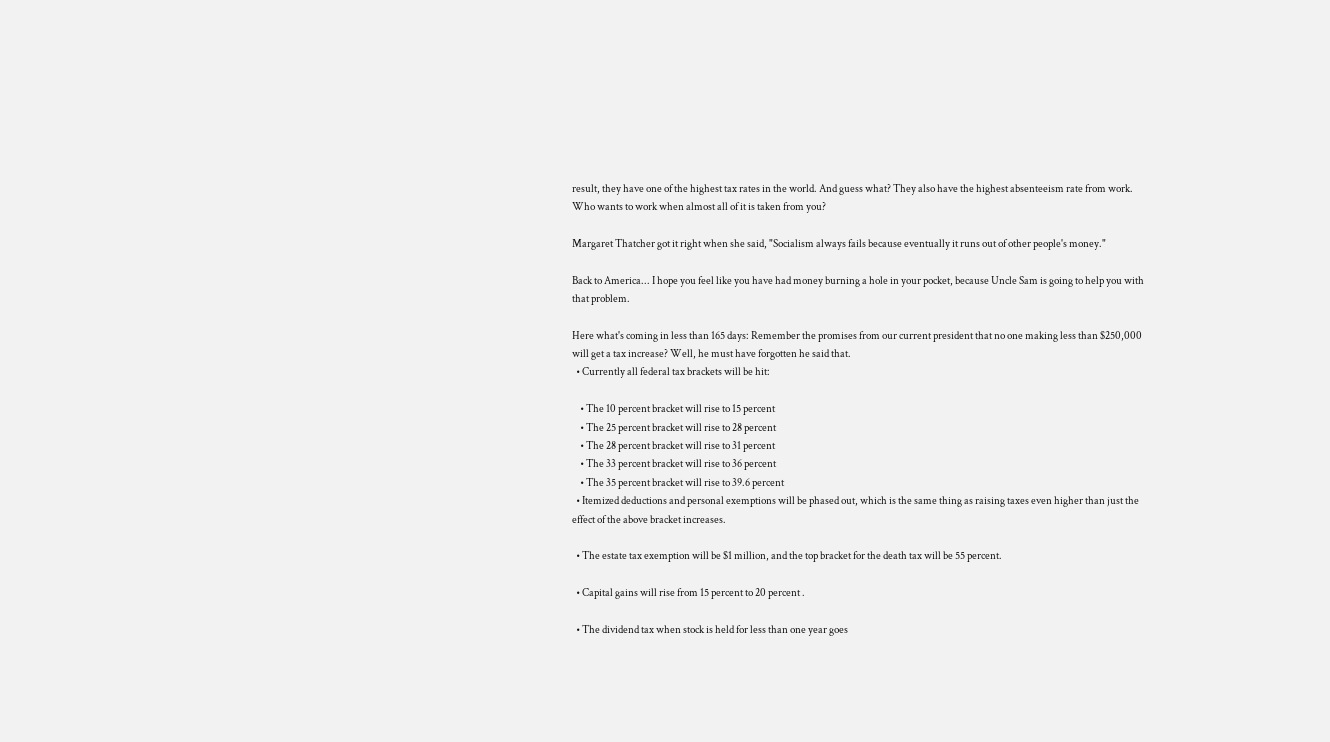result, they have one of the highest tax rates in the world. And guess what? They also have the highest absenteeism rate from work. Who wants to work when almost all of it is taken from you?

Margaret Thatcher got it right when she said, "Socialism always fails because eventually it runs out of other people's money."

Back to America... I hope you feel like you have had money burning a hole in your pocket, because Uncle Sam is going to help you with that problem.

Here what's coming in less than 165 days: Remember the promises from our current president that no one making less than $250,000 will get a tax increase? Well, he must have forgotten he said that.
  • Currently all federal tax brackets will be hit:

    • The 10 percent bracket will rise to 15 percent
    • The 25 percent bracket will rise to 28 percent
    • The 28 percent bracket will rise to 31 percent
    • The 33 percent bracket will rise to 36 percent
    • The 35 percent bracket will rise to 39.6 percent
  • Itemized deductions and personal exemptions will be phased out, which is the same thing as raising taxes even higher than just the effect of the above bracket increases.

  • The estate tax exemption will be $1 million, and the top bracket for the death tax will be 55 percent.

  • Capital gains will rise from 15 percent to 20 percent .

  • The dividend tax when stock is held for less than one year goes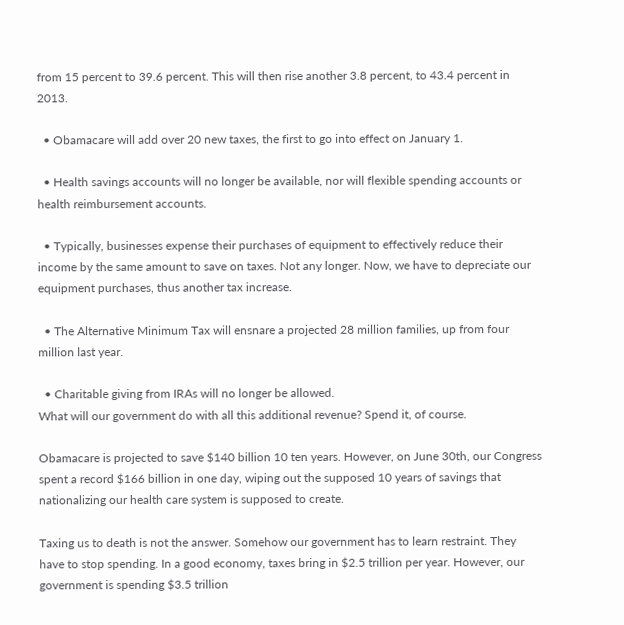from 15 percent to 39.6 percent. This will then rise another 3.8 percent, to 43.4 percent in 2013.

  • Obamacare will add over 20 new taxes, the first to go into effect on January 1.

  • Health savings accounts will no longer be available, nor will flexible spending accounts or health reimbursement accounts.

  • Typically, businesses expense their purchases of equipment to effectively reduce their income by the same amount to save on taxes. Not any longer. Now, we have to depreciate our equipment purchases, thus another tax increase.

  • The Alternative Minimum Tax will ensnare a projected 28 million families, up from four million last year.

  • Charitable giving from IRAs will no longer be allowed.
What will our government do with all this additional revenue? Spend it, of course.

Obamacare is projected to save $140 billion 10 ten years. However, on June 30th, our Congress spent a record $166 billion in one day, wiping out the supposed 10 years of savings that nationalizing our health care system is supposed to create.

Taxing us to death is not the answer. Somehow our government has to learn restraint. They have to stop spending. In a good economy, taxes bring in $2.5 trillion per year. However, our government is spending $3.5 trillion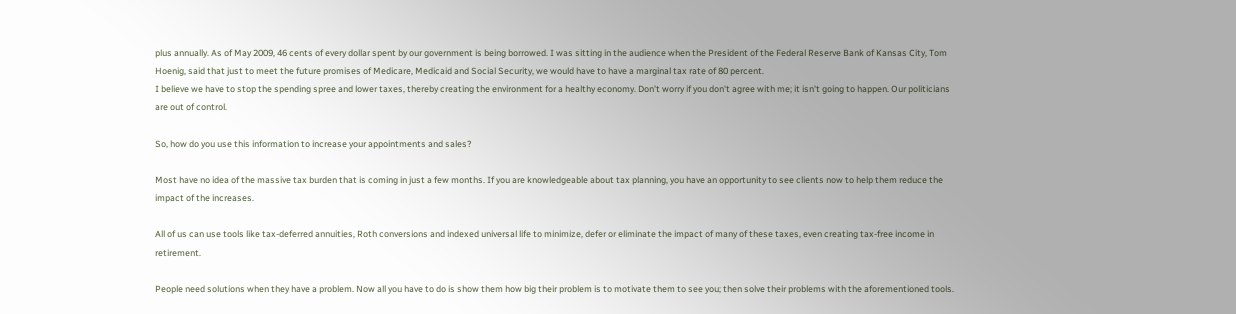plus annually. As of May 2009, 46 cents of every dollar spent by our government is being borrowed. I was sitting in the audience when the President of the Federal Reserve Bank of Kansas City, Tom Hoenig, said that just to meet the future promises of Medicare, Medicaid and Social Security, we would have to have a marginal tax rate of 80 percent.
I believe we have to stop the spending spree and lower taxes, thereby creating the environment for a healthy economy. Don't worry if you don't agree with me; it isn't going to happen. Our politicians are out of control.

So, how do you use this information to increase your appointments and sales?

Most have no idea of the massive tax burden that is coming in just a few months. If you are knowledgeable about tax planning, you have an opportunity to see clients now to help them reduce the impact of the increases.

All of us can use tools like tax-deferred annuities, Roth conversions and indexed universal life to minimize, defer or eliminate the impact of many of these taxes, even creating tax-free income in retirement.

People need solutions when they have a problem. Now all you have to do is show them how big their problem is to motivate them to see you; then solve their problems with the aforementioned tools.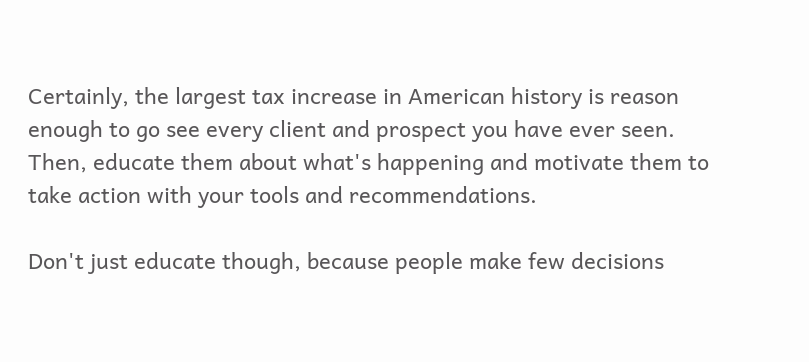Certainly, the largest tax increase in American history is reason enough to go see every client and prospect you have ever seen. Then, educate them about what's happening and motivate them to take action with your tools and recommendations.

Don't just educate though, because people make few decisions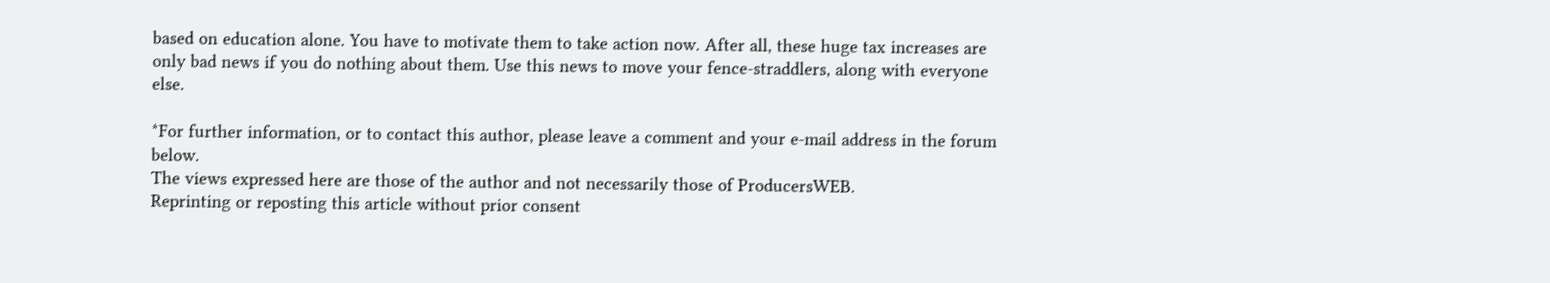based on education alone. You have to motivate them to take action now. After all, these huge tax increases are only bad news if you do nothing about them. Use this news to move your fence-straddlers, along with everyone else.

*For further information, or to contact this author, please leave a comment and your e-mail address in the forum below.
The views expressed here are those of the author and not necessarily those of ProducersWEB.
Reprinting or reposting this article without prior consent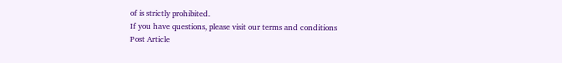of is strictly prohibited.
If you have questions, please visit our terms and conditions
Post Article